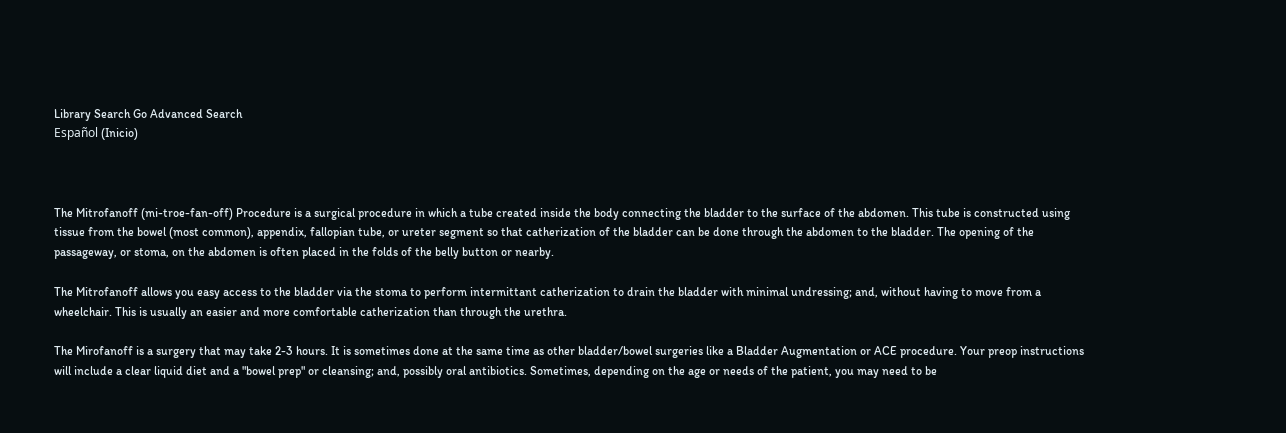Library Search Go Advanced Search
Español (Inicio)



The Mitrofanoff (mi-troe-fan-off) Procedure is a surgical procedure in which a tube created inside the body connecting the bladder to the surface of the abdomen. This tube is constructed using tissue from the bowel (most common), appendix, fallopian tube, or ureter segment so that catherization of the bladder can be done through the abdomen to the bladder. The opening of the passageway, or stoma, on the abdomen is often placed in the folds of the belly button or nearby.

The Mitrofanoff allows you easy access to the bladder via the stoma to perform intermittant catherization to drain the bladder with minimal undressing; and, without having to move from a wheelchair. This is usually an easier and more comfortable catherization than through the urethra.

The Mirofanoff is a surgery that may take 2-3 hours. It is sometimes done at the same time as other bladder/bowel surgeries like a Bladder Augmentation or ACE procedure. Your preop instructions will include a clear liquid diet and a "bowel prep" or cleansing; and, possibly oral antibiotics. Sometimes, depending on the age or needs of the patient, you may need to be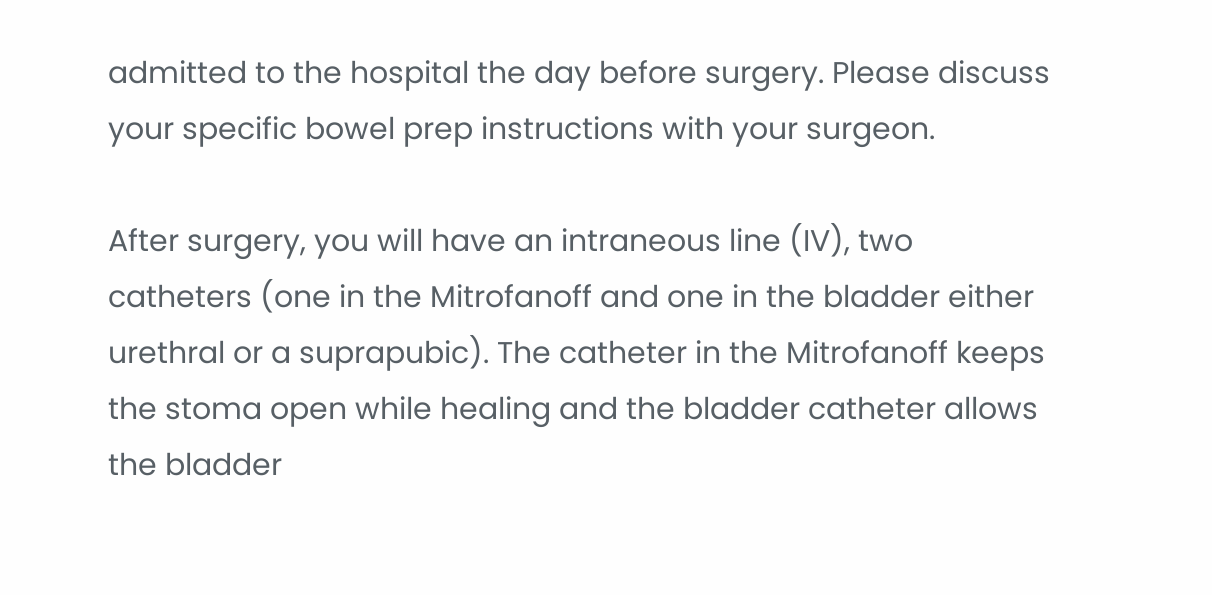admitted to the hospital the day before surgery. Please discuss your specific bowel prep instructions with your surgeon.

After surgery, you will have an intraneous line (IV), two catheters (one in the Mitrofanoff and one in the bladder either urethral or a suprapubic). The catheter in the Mitrofanoff keeps the stoma open while healing and the bladder catheter allows the bladder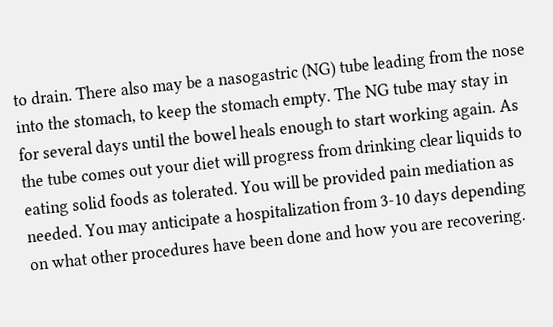to drain. There also may be a nasogastric (NG) tube leading from the nose into the stomach, to keep the stomach empty. The NG tube may stay in for several days until the bowel heals enough to start working again. As the tube comes out your diet will progress from drinking clear liquids to eating solid foods as tolerated. You will be provided pain mediation as needed. You may anticipate a hospitalization from 3-10 days depending on what other procedures have been done and how you are recovering.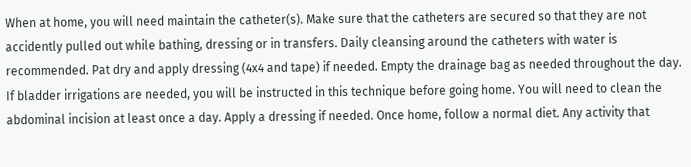When at home, you will need maintain the catheter(s). Make sure that the catheters are secured so that they are not accidently pulled out while bathing, dressing or in transfers. Daily cleansing around the catheters with water is recommended. Pat dry and apply dressing (4x4 and tape) if needed. Empty the drainage bag as needed throughout the day. If bladder irrigations are needed, you will be instructed in this technique before going home. You will need to clean the abdominal incision at least once a day. Apply a dressing if needed. Once home, follow a normal diet. Any activity that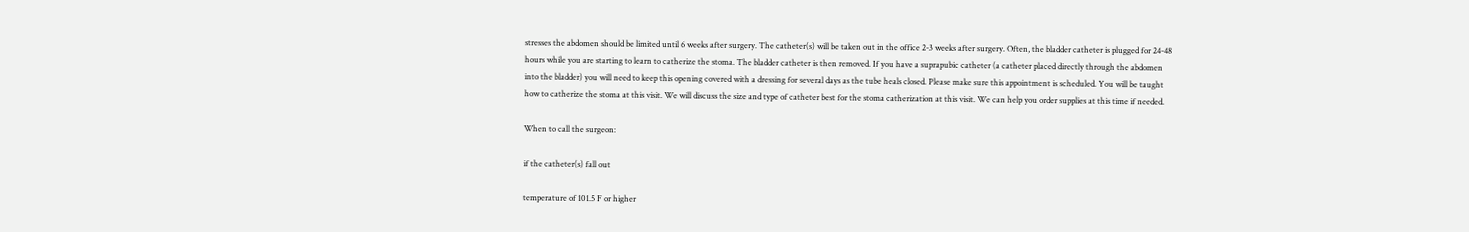stresses the abdomen should be limited until 6 weeks after surgery. The catheter(s) will be taken out in the office 2-3 weeks after surgery. Often, the bladder catheter is plugged for 24-48 hours while you are starting to learn to catherize the stoma. The bladder catheter is then removed. If you have a suprapubic catheter (a catheter placed directly through the abdomen into the bladder) you will need to keep this opening covered with a dressing for several days as the tube heals closed. Please make sure this appointment is scheduled. You will be taught how to catherize the stoma at this visit. We will discuss the size and type of catheter best for the stoma catherization at this visit. We can help you order supplies at this time if needed.

When to call the surgeon:

if the catheter(s) fall out

temperature of 101.5 F or higher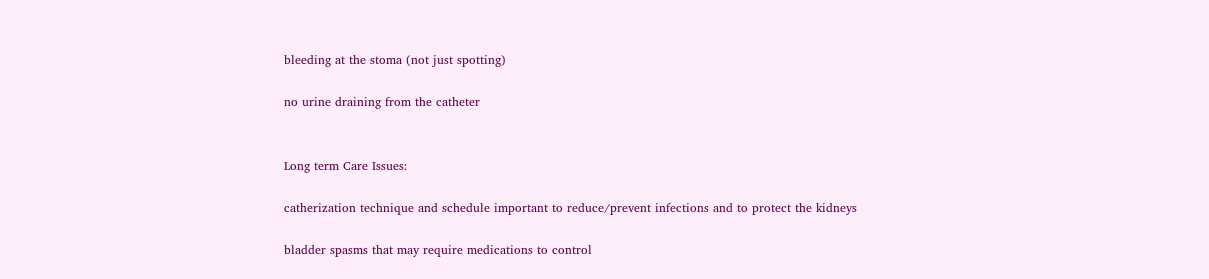bleeding at the stoma (not just spotting)

no urine draining from the catheter


Long term Care Issues:

catherization technique and schedule important to reduce/prevent infections and to protect the kidneys

bladder spasms that may require medications to control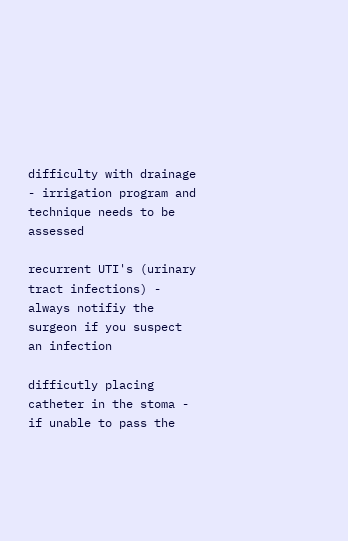difficulty with drainage - irrigation program and technique needs to be assessed

recurrent UTI's (urinary tract infections) - always notifiy the surgeon if you suspect an infection

difficutly placing catheter in the stoma - if unable to pass the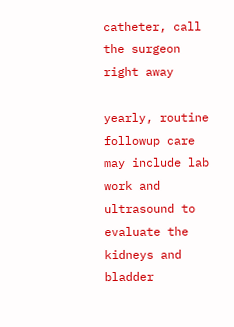catheter, call the surgeon right away

yearly, routine followup care may include lab work and ultrasound to evaluate the kidneys and bladder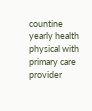countine yearly health physical with primary care provider